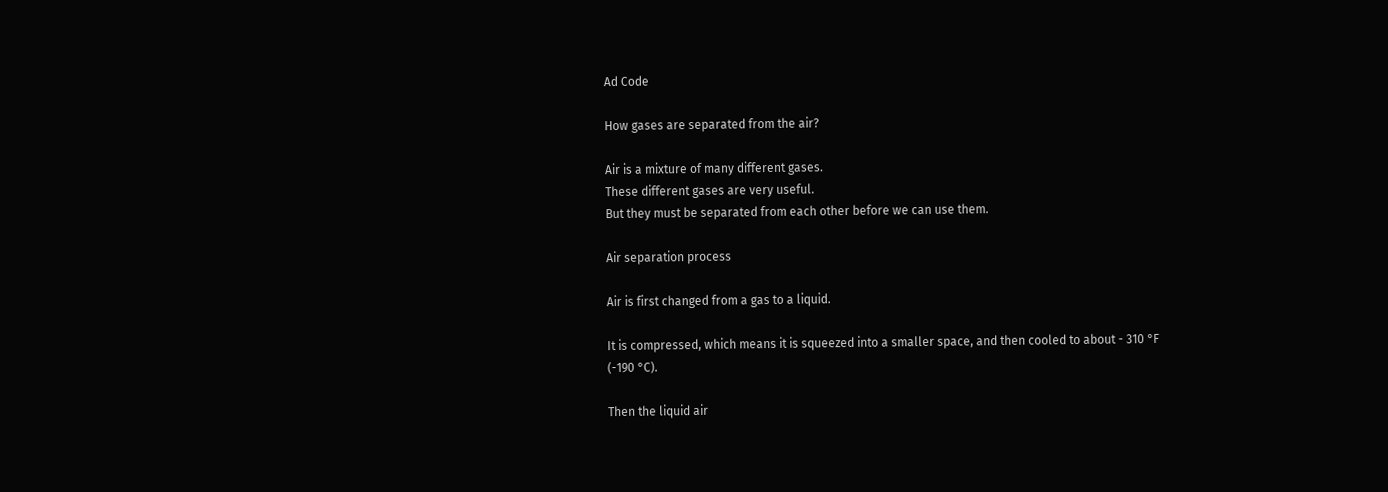Ad Code

How gases are separated from the air?

Air is a mixture of many different gases.
These different gases are very useful.
But they must be separated from each other before we can use them.

Air separation process

Air is first changed from a gas to a liquid.

It is compressed, which means it is squeezed into a smaller space, and then cooled to about - 310 °F
(-190 °C).

Then the liquid air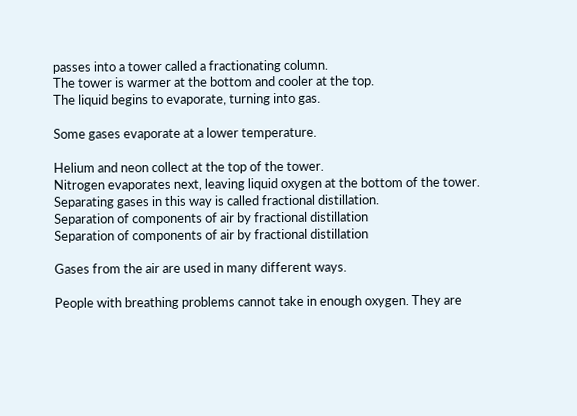passes into a tower called a fractionating column.
The tower is warmer at the bottom and cooler at the top.
The liquid begins to evaporate, turning into gas.

Some gases evaporate at a lower temperature.

Helium and neon collect at the top of the tower.
Nitrogen evaporates next, leaving liquid oxygen at the bottom of the tower.
Separating gases in this way is called fractional distillation.
Separation of components of air by fractional distillation
Separation of components of air by fractional distillation

Gases from the air are used in many different ways.

People with breathing problems cannot take in enough oxygen. They are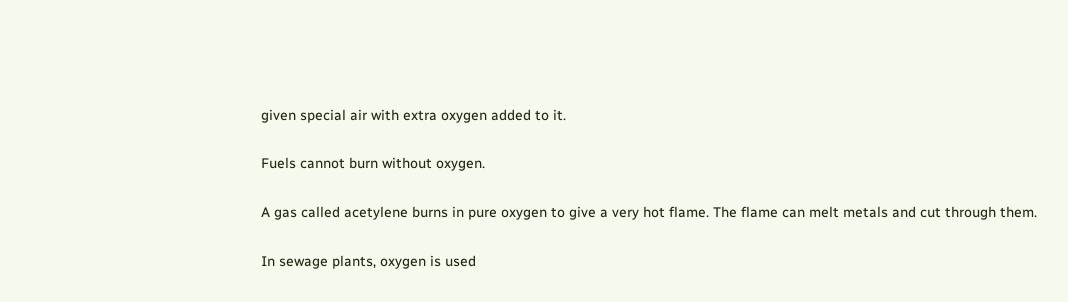given special air with extra oxygen added to it.

Fuels cannot burn without oxygen.

A gas called acetylene burns in pure oxygen to give a very hot flame. The flame can melt metals and cut through them.

In sewage plants, oxygen is used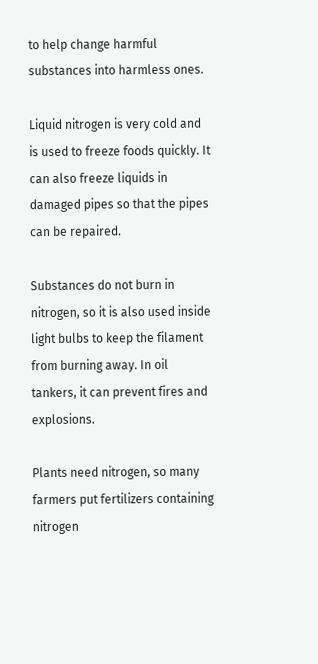to help change harmful substances into harmless ones.

Liquid nitrogen is very cold and is used to freeze foods quickly. It can also freeze liquids in damaged pipes so that the pipes can be repaired.

Substances do not burn in nitrogen, so it is also used inside light bulbs to keep the filament from burning away. In oil tankers, it can prevent fires and explosions.

Plants need nitrogen, so many farmers put fertilizers containing nitrogen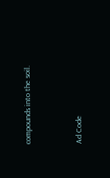compounds into the soil.


Ad Code